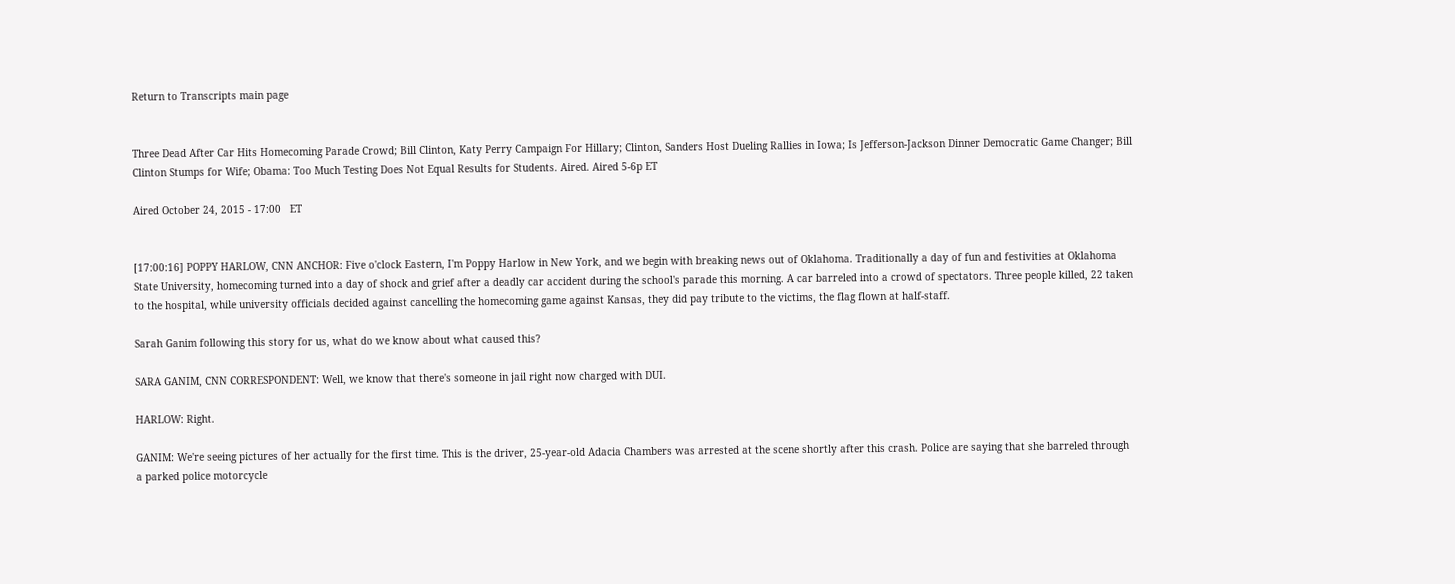Return to Transcripts main page


Three Dead After Car Hits Homecoming Parade Crowd; Bill Clinton, Katy Perry Campaign For Hillary; Clinton, Sanders Host Dueling Rallies in Iowa; Is Jefferson-Jackson Dinner Democratic Game Changer; Bill Clinton Stumps for Wife; Obama: Too Much Testing Does Not Equal Results for Students. Aired. Aired 5-6p ET

Aired October 24, 2015 - 17:00   ET


[17:00:16] POPPY HARLOW, CNN ANCHOR: Five o'clock Eastern, I'm Poppy Harlow in New York, and we begin with breaking news out of Oklahoma. Traditionally a day of fun and festivities at Oklahoma State University, homecoming turned into a day of shock and grief after a deadly car accident during the school's parade this morning. A car barreled into a crowd of spectators. Three people killed, 22 taken to the hospital, while university officials decided against cancelling the homecoming game against Kansas, they did pay tribute to the victims, the flag flown at half-staff.

Sarah Ganim following this story for us, what do we know about what caused this?

SARA GANIM, CNN CORRESPONDENT: Well, we know that there's someone in jail right now charged with DUI.

HARLOW: Right.

GANIM: We're seeing pictures of her actually for the first time. This is the driver, 25-year-old Adacia Chambers was arrested at the scene shortly after this crash. Police are saying that she barreled through a parked police motorcycle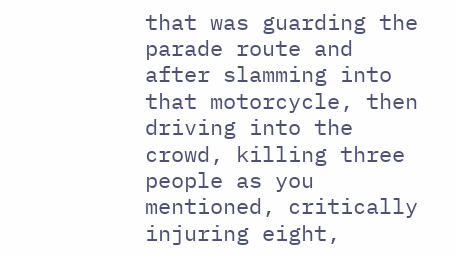that was guarding the parade route and after slamming into that motorcycle, then driving into the crowd, killing three people as you mentioned, critically injuring eight,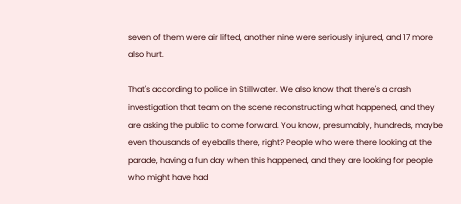seven of them were air lifted, another nine were seriously injured, and 17 more also hurt.

That's according to police in Stillwater. We also know that there's a crash investigation that team on the scene reconstructing what happened, and they are asking the public to come forward. You know, presumably, hundreds, maybe even thousands of eyeballs there, right? People who were there looking at the parade, having a fun day when this happened, and they are looking for people who might have had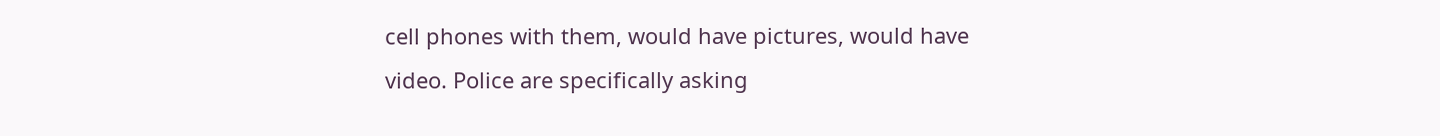cell phones with them, would have pictures, would have video. Police are specifically asking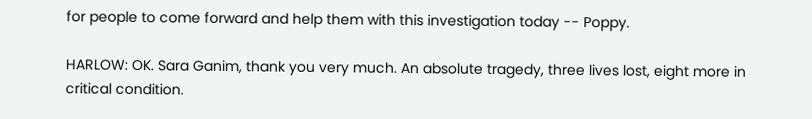for people to come forward and help them with this investigation today -- Poppy.

HARLOW: OK. Sara Ganim, thank you very much. An absolute tragedy, three lives lost, eight more in critical condition.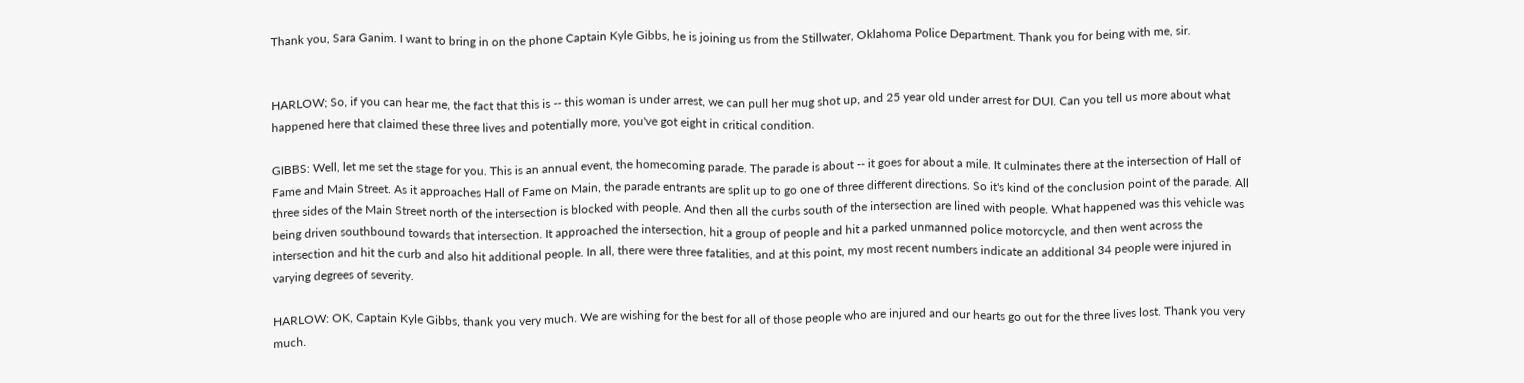Thank you, Sara Ganim. I want to bring in on the phone Captain Kyle Gibbs, he is joining us from the Stillwater, Oklahoma Police Department. Thank you for being with me, sir.


HARLOW; So, if you can hear me, the fact that this is -- this woman is under arrest, we can pull her mug shot up, and 25 year old under arrest for DUI. Can you tell us more about what happened here that claimed these three lives and potentially more, you've got eight in critical condition.

GIBBS: Well, let me set the stage for you. This is an annual event, the homecoming parade. The parade is about -- it goes for about a mile. It culminates there at the intersection of Hall of Fame and Main Street. As it approaches Hall of Fame on Main, the parade entrants are split up to go one of three different directions. So it's kind of the conclusion point of the parade. All three sides of the Main Street north of the intersection is blocked with people. And then all the curbs south of the intersection are lined with people. What happened was this vehicle was being driven southbound towards that intersection. It approached the intersection, hit a group of people and hit a parked unmanned police motorcycle, and then went across the intersection and hit the curb and also hit additional people. In all, there were three fatalities, and at this point, my most recent numbers indicate an additional 34 people were injured in varying degrees of severity.

HARLOW: OK, Captain Kyle Gibbs, thank you very much. We are wishing for the best for all of those people who are injured and our hearts go out for the three lives lost. Thank you very much.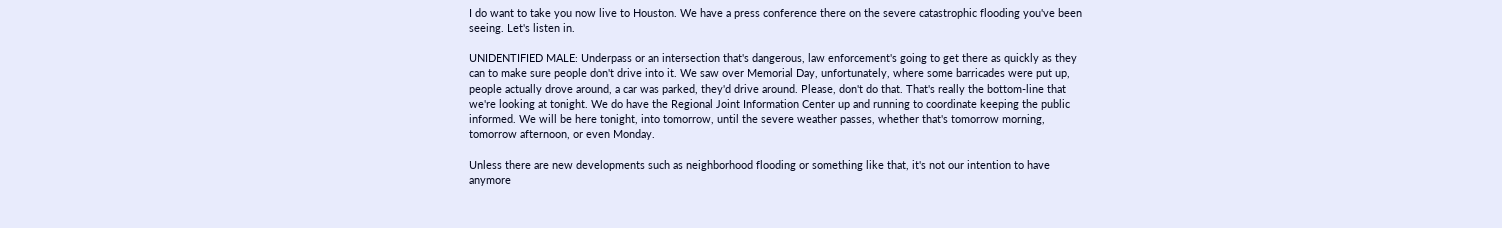I do want to take you now live to Houston. We have a press conference there on the severe catastrophic flooding you've been seeing. Let's listen in.

UNIDENTIFIED MALE: Underpass or an intersection that's dangerous, law enforcement's going to get there as quickly as they can to make sure people don't drive into it. We saw over Memorial Day, unfortunately, where some barricades were put up, people actually drove around, a car was parked, they'd drive around. Please, don't do that. That's really the bottom-line that we're looking at tonight. We do have the Regional Joint Information Center up and running to coordinate keeping the public informed. We will be here tonight, into tomorrow, until the severe weather passes, whether that's tomorrow morning, tomorrow afternoon, or even Monday.

Unless there are new developments such as neighborhood flooding or something like that, it's not our intention to have anymore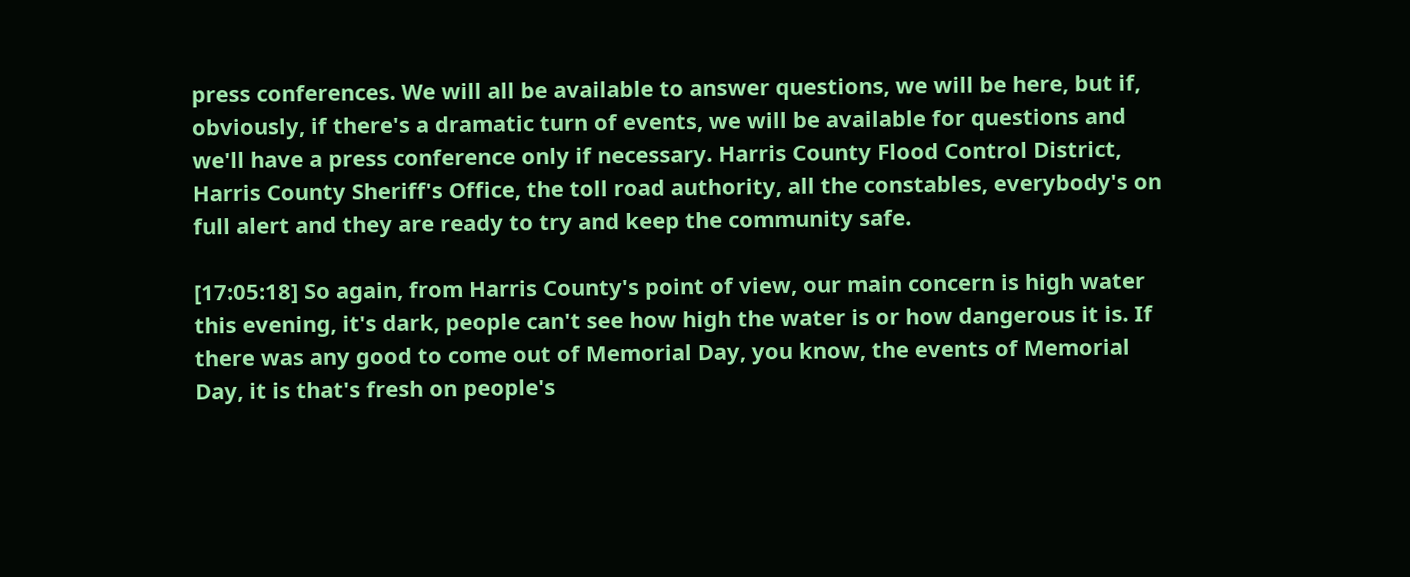press conferences. We will all be available to answer questions, we will be here, but if, obviously, if there's a dramatic turn of events, we will be available for questions and we'll have a press conference only if necessary. Harris County Flood Control District, Harris County Sheriff's Office, the toll road authority, all the constables, everybody's on full alert and they are ready to try and keep the community safe.

[17:05:18] So again, from Harris County's point of view, our main concern is high water this evening, it's dark, people can't see how high the water is or how dangerous it is. If there was any good to come out of Memorial Day, you know, the events of Memorial Day, it is that's fresh on people's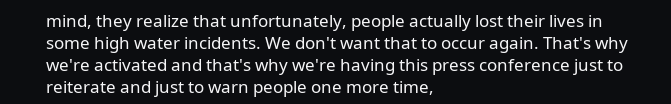mind, they realize that unfortunately, people actually lost their lives in some high water incidents. We don't want that to occur again. That's why we're activated and that's why we're having this press conference just to reiterate and just to warn people one more time,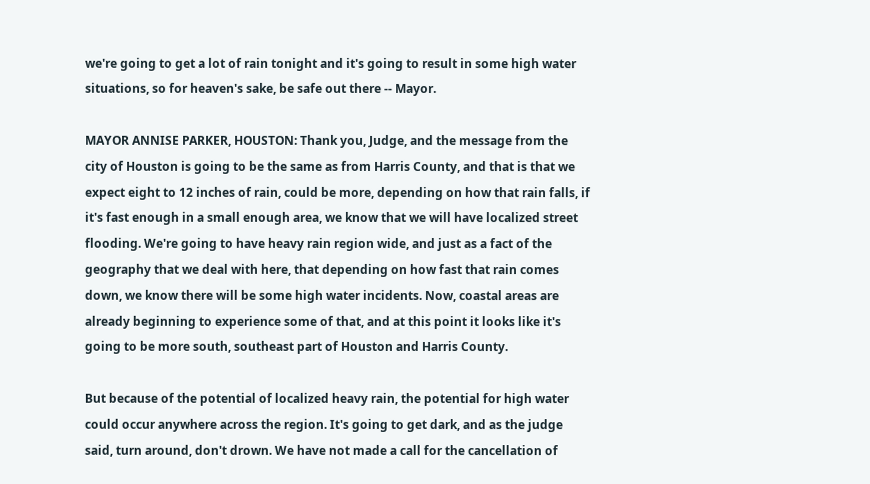we're going to get a lot of rain tonight and it's going to result in some high water situations, so for heaven's sake, be safe out there -- Mayor.

MAYOR ANNISE PARKER, HOUSTON: Thank you, Judge, and the message from the city of Houston is going to be the same as from Harris County, and that is that we expect eight to 12 inches of rain, could be more, depending on how that rain falls, if it's fast enough in a small enough area, we know that we will have localized street flooding. We're going to have heavy rain region wide, and just as a fact of the geography that we deal with here, that depending on how fast that rain comes down, we know there will be some high water incidents. Now, coastal areas are already beginning to experience some of that, and at this point it looks like it's going to be more south, southeast part of Houston and Harris County.

But because of the potential of localized heavy rain, the potential for high water could occur anywhere across the region. It's going to get dark, and as the judge said, turn around, don't drown. We have not made a call for the cancellation of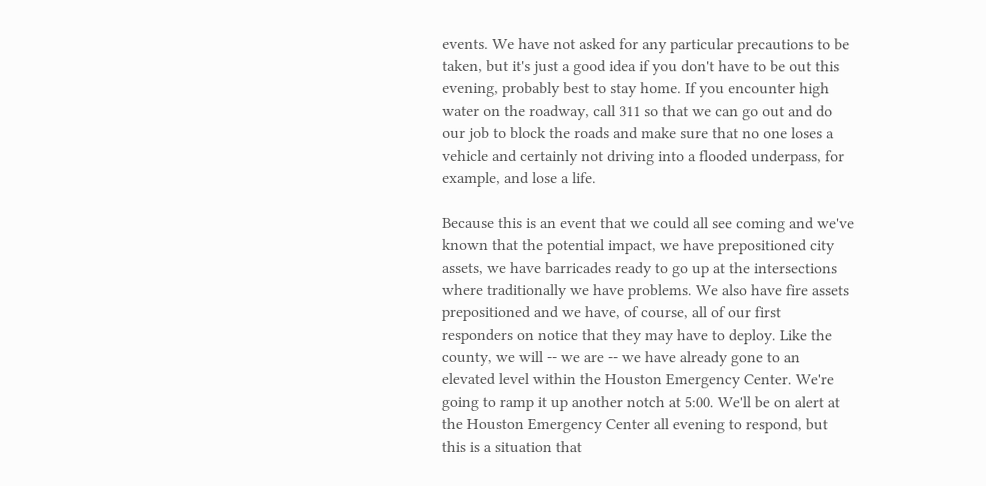events. We have not asked for any particular precautions to be taken, but it's just a good idea if you don't have to be out this evening, probably best to stay home. If you encounter high water on the roadway, call 311 so that we can go out and do our job to block the roads and make sure that no one loses a vehicle and certainly not driving into a flooded underpass, for example, and lose a life.

Because this is an event that we could all see coming and we've known that the potential impact, we have prepositioned city assets, we have barricades ready to go up at the intersections where traditionally we have problems. We also have fire assets prepositioned and we have, of course, all of our first responders on notice that they may have to deploy. Like the county, we will -- we are -- we have already gone to an elevated level within the Houston Emergency Center. We're going to ramp it up another notch at 5:00. We'll be on alert at the Houston Emergency Center all evening to respond, but this is a situation that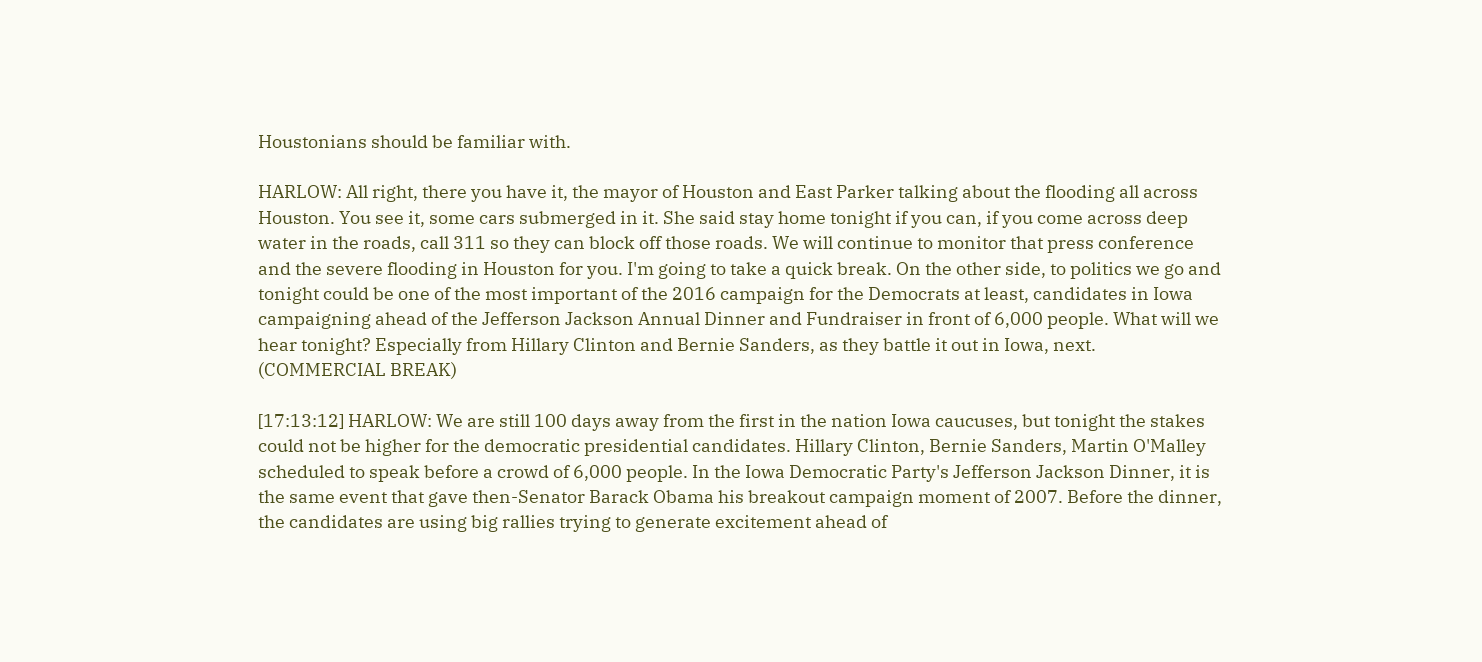Houstonians should be familiar with.

HARLOW: All right, there you have it, the mayor of Houston and East Parker talking about the flooding all across Houston. You see it, some cars submerged in it. She said stay home tonight if you can, if you come across deep water in the roads, call 311 so they can block off those roads. We will continue to monitor that press conference and the severe flooding in Houston for you. I'm going to take a quick break. On the other side, to politics we go and tonight could be one of the most important of the 2016 campaign for the Democrats at least, candidates in Iowa campaigning ahead of the Jefferson Jackson Annual Dinner and Fundraiser in front of 6,000 people. What will we hear tonight? Especially from Hillary Clinton and Bernie Sanders, as they battle it out in Iowa, next. (COMMERCIAL BREAK)

[17:13:12] HARLOW: We are still 100 days away from the first in the nation Iowa caucuses, but tonight the stakes could not be higher for the democratic presidential candidates. Hillary Clinton, Bernie Sanders, Martin O'Malley scheduled to speak before a crowd of 6,000 people. In the Iowa Democratic Party's Jefferson Jackson Dinner, it is the same event that gave then-Senator Barack Obama his breakout campaign moment of 2007. Before the dinner, the candidates are using big rallies trying to generate excitement ahead of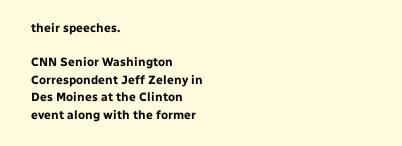their speeches.

CNN Senior Washington Correspondent Jeff Zeleny in Des Moines at the Clinton event along with the former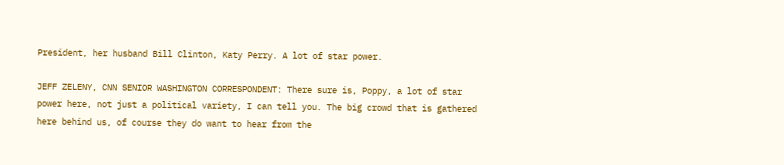President, her husband Bill Clinton, Katy Perry. A lot of star power.

JEFF ZELENY, CNN SENIOR WASHINGTON CORRESPONDENT: There sure is, Poppy, a lot of star power here, not just a political variety, I can tell you. The big crowd that is gathered here behind us, of course they do want to hear from the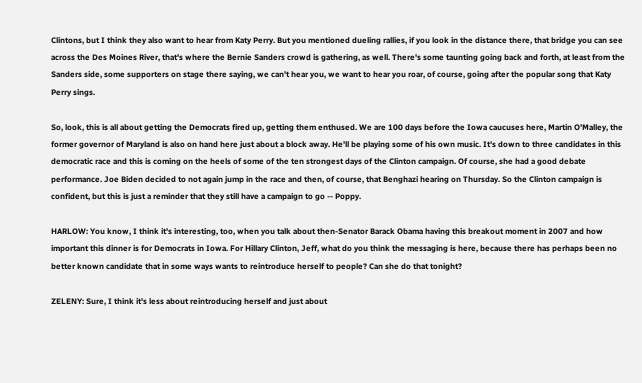Clintons, but I think they also want to hear from Katy Perry. But you mentioned dueling rallies, if you look in the distance there, that bridge you can see across the Des Moines River, that's where the Bernie Sanders crowd is gathering, as well. There's some taunting going back and forth, at least from the Sanders side, some supporters on stage there saying, we can't hear you, we want to hear you roar, of course, going after the popular song that Katy Perry sings.

So, look, this is all about getting the Democrats fired up, getting them enthused. We are 100 days before the Iowa caucuses here, Martin O'Malley, the former governor of Maryland is also on hand here just about a block away. He'll be playing some of his own music. It's down to three candidates in this democratic race and this is coming on the heels of some of the ten strongest days of the Clinton campaign. Of course, she had a good debate performance. Joe Biden decided to not again jump in the race and then, of course, that Benghazi hearing on Thursday. So the Clinton campaign is confident, but this is just a reminder that they still have a campaign to go -- Poppy.

HARLOW: You know, I think it's interesting, too, when you talk about then-Senator Barack Obama having this breakout moment in 2007 and how important this dinner is for Democrats in Iowa. For Hillary Clinton, Jeff, what do you think the messaging is here, because there has perhaps been no better known candidate that in some ways wants to reintroduce herself to people? Can she do that tonight?

ZELENY: Sure, I think it's less about reintroducing herself and just about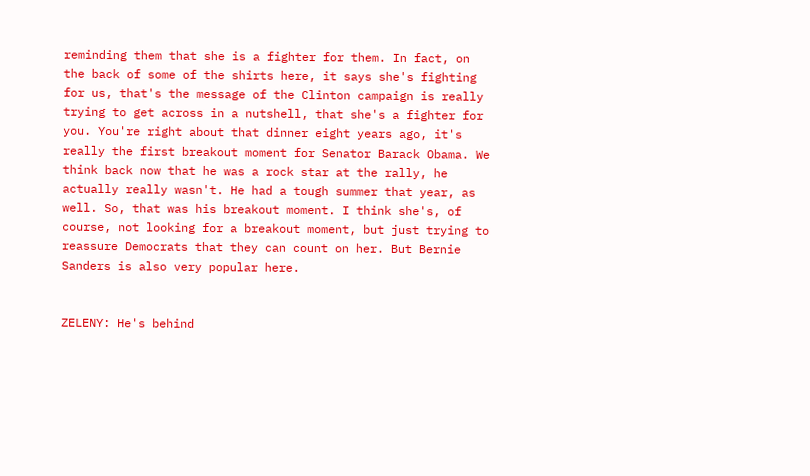reminding them that she is a fighter for them. In fact, on the back of some of the shirts here, it says she's fighting for us, that's the message of the Clinton campaign is really trying to get across in a nutshell, that she's a fighter for you. You're right about that dinner eight years ago, it's really the first breakout moment for Senator Barack Obama. We think back now that he was a rock star at the rally, he actually really wasn't. He had a tough summer that year, as well. So, that was his breakout moment. I think she's, of course, not looking for a breakout moment, but just trying to reassure Democrats that they can count on her. But Bernie Sanders is also very popular here.


ZELENY: He's behind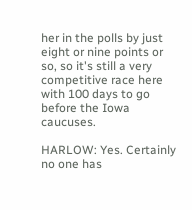her in the polls by just eight or nine points or so, so it's still a very competitive race here with 100 days to go before the Iowa caucuses.

HARLOW: Yes. Certainly no one has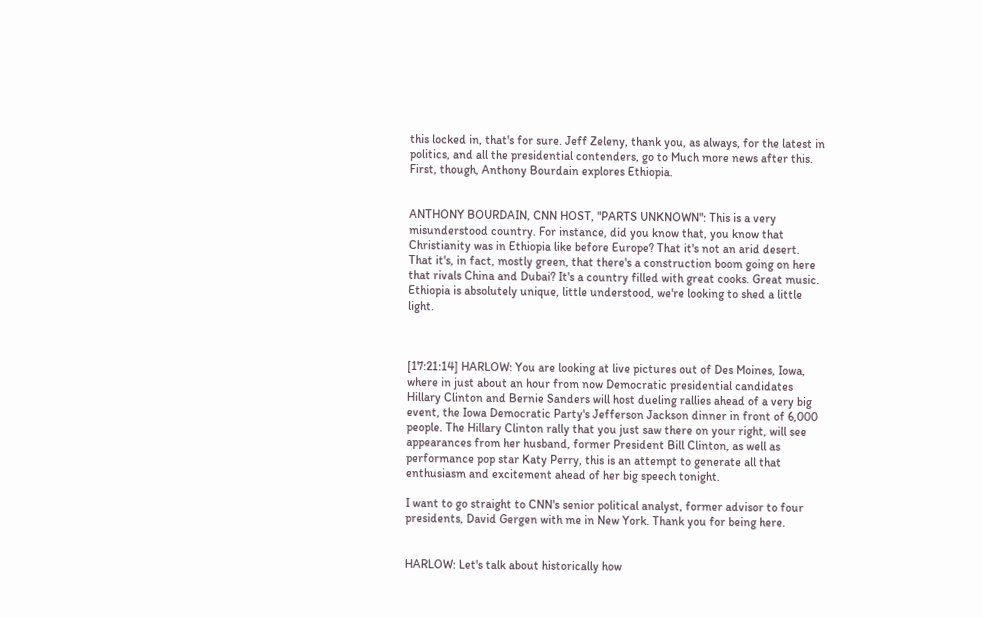this locked in, that's for sure. Jeff Zeleny, thank you, as always, for the latest in politics, and all the presidential contenders, go to Much more news after this. First, though, Anthony Bourdain explores Ethiopia.


ANTHONY BOURDAIN, CNN HOST, "PARTS UNKNOWN": This is a very misunderstood country. For instance, did you know that, you know that Christianity was in Ethiopia like before Europe? That it's not an arid desert. That it's, in fact, mostly green, that there's a construction boom going on here that rivals China and Dubai? It's a country filled with great cooks. Great music. Ethiopia is absolutely unique, little understood, we're looking to shed a little light.



[17:21:14] HARLOW: You are looking at live pictures out of Des Moines, Iowa, where in just about an hour from now Democratic presidential candidates Hillary Clinton and Bernie Sanders will host dueling rallies ahead of a very big event, the Iowa Democratic Party's Jefferson Jackson dinner in front of 6,000 people. The Hillary Clinton rally that you just saw there on your right, will see appearances from her husband, former President Bill Clinton, as well as performance pop star Katy Perry, this is an attempt to generate all that enthusiasm and excitement ahead of her big speech tonight.

I want to go straight to CNN's senior political analyst, former advisor to four presidents, David Gergen with me in New York. Thank you for being here.


HARLOW: Let's talk about historically how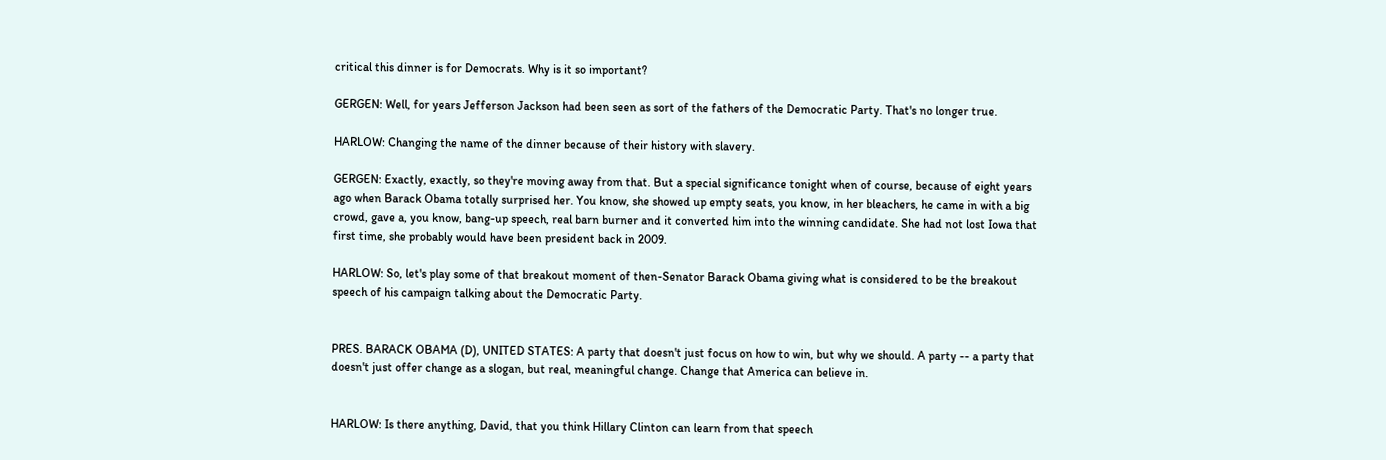critical this dinner is for Democrats. Why is it so important?

GERGEN: Well, for years Jefferson Jackson had been seen as sort of the fathers of the Democratic Party. That's no longer true.

HARLOW: Changing the name of the dinner because of their history with slavery.

GERGEN: Exactly, exactly, so they're moving away from that. But a special significance tonight when of course, because of eight years ago when Barack Obama totally surprised her. You know, she showed up empty seats, you know, in her bleachers, he came in with a big crowd, gave a, you know, bang-up speech, real barn burner and it converted him into the winning candidate. She had not lost Iowa that first time, she probably would have been president back in 2009.

HARLOW: So, let's play some of that breakout moment of then-Senator Barack Obama giving what is considered to be the breakout speech of his campaign talking about the Democratic Party.


PRES. BARACK OBAMA (D), UNITED STATES: A party that doesn't just focus on how to win, but why we should. A party -- a party that doesn't just offer change as a slogan, but real, meaningful change. Change that America can believe in.


HARLOW: Is there anything, David, that you think Hillary Clinton can learn from that speech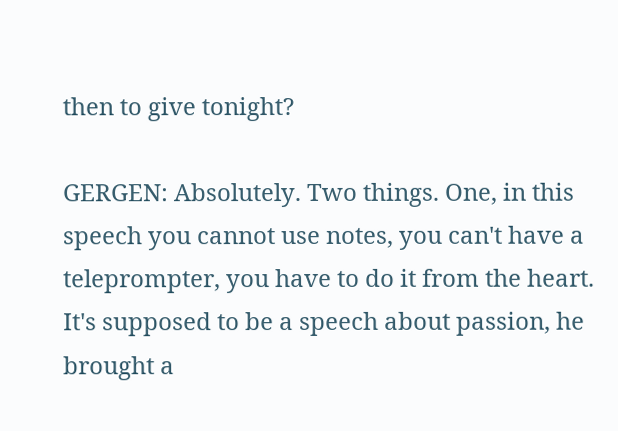then to give tonight?

GERGEN: Absolutely. Two things. One, in this speech you cannot use notes, you can't have a teleprompter, you have to do it from the heart. It's supposed to be a speech about passion, he brought a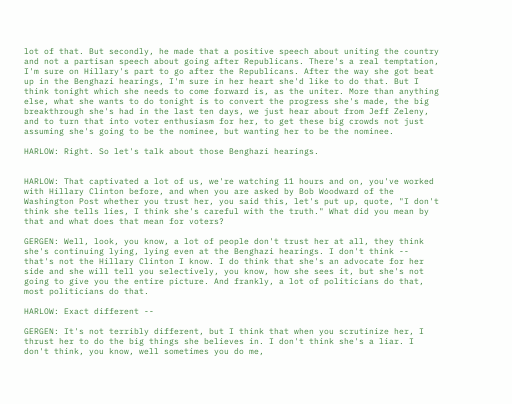lot of that. But secondly, he made that a positive speech about uniting the country and not a partisan speech about going after Republicans. There's a real temptation, I'm sure on Hillary's part to go after the Republicans. After the way she got beat up in the Benghazi hearings, I'm sure in her heart she'd like to do that. But I think tonight which she needs to come forward is, as the uniter. More than anything else, what she wants to do tonight is to convert the progress she's made, the big breakthrough she's had in the last ten days, we just hear about from Jeff Zeleny, and to turn that into voter enthusiasm for her, to get these big crowds not just assuming she's going to be the nominee, but wanting her to be the nominee.

HARLOW: Right. So let's talk about those Benghazi hearings.


HARLOW: That captivated a lot of us, we're watching 11 hours and on, you've worked with Hillary Clinton before, and when you are asked by Bob Woodward of the Washington Post whether you trust her, you said this, let's put up, quote, "I don't think she tells lies, I think she's careful with the truth." What did you mean by that and what does that mean for voters?

GERGEN: Well, look, you know, a lot of people don't trust her at all, they think she's continuing lying, lying even at the Benghazi hearings. I don't think -- that's not the Hillary Clinton I know. I do think that she's an advocate for her side and she will tell you selectively, you know, how she sees it, but she's not going to give you the entire picture. And frankly, a lot of politicians do that, most politicians do that.

HARLOW: Exact different --

GERGEN: It's not terribly different, but I think that when you scrutinize her, I thrust her to do the big things she believes in. I don't think she's a liar. I don't think, you know, well sometimes you do me,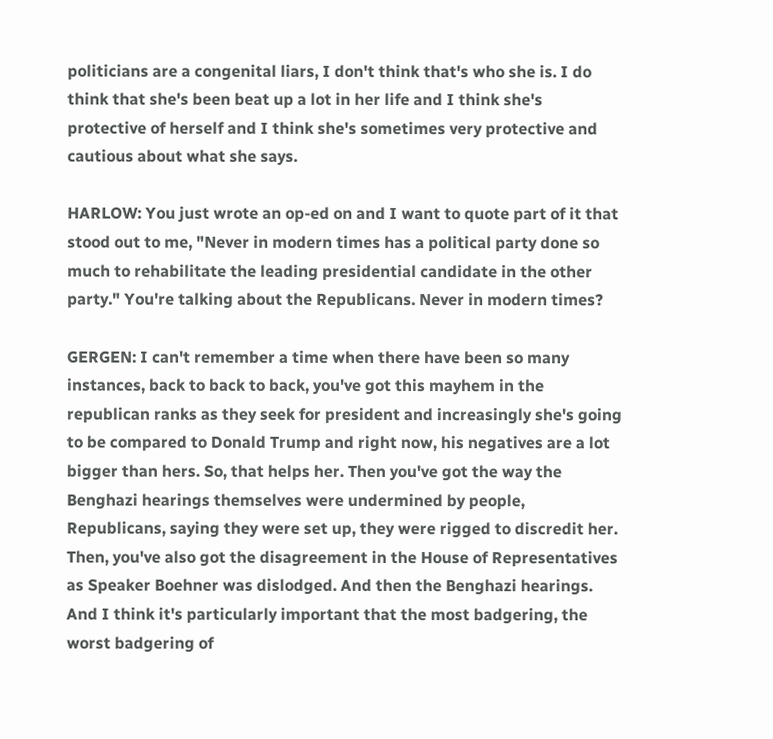politicians are a congenital liars, I don't think that's who she is. I do think that she's been beat up a lot in her life and I think she's protective of herself and I think she's sometimes very protective and cautious about what she says.

HARLOW: You just wrote an op-ed on and I want to quote part of it that stood out to me, "Never in modern times has a political party done so much to rehabilitate the leading presidential candidate in the other party." You're talking about the Republicans. Never in modern times?

GERGEN: I can't remember a time when there have been so many instances, back to back to back, you've got this mayhem in the republican ranks as they seek for president and increasingly she's going to be compared to Donald Trump and right now, his negatives are a lot bigger than hers. So, that helps her. Then you've got the way the Benghazi hearings themselves were undermined by people, Republicans, saying they were set up, they were rigged to discredit her. Then, you've also got the disagreement in the House of Representatives as Speaker Boehner was dislodged. And then the Benghazi hearings. And I think it's particularly important that the most badgering, the worst badgering of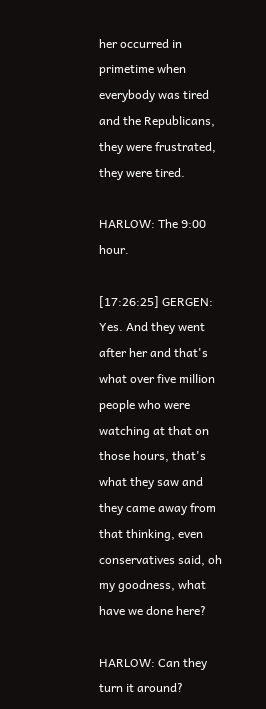her occurred in primetime when everybody was tired and the Republicans, they were frustrated, they were tired.

HARLOW: The 9:00 hour.

[17:26:25] GERGEN: Yes. And they went after her and that's what over five million people who were watching at that on those hours, that's what they saw and they came away from that thinking, even conservatives said, oh my goodness, what have we done here?

HARLOW: Can they turn it around?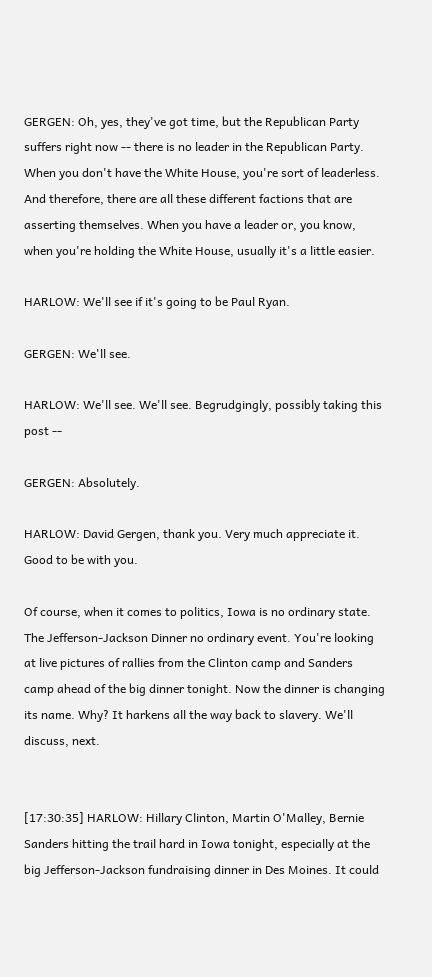GERGEN: Oh, yes, they've got time, but the Republican Party suffers right now -- there is no leader in the Republican Party. When you don't have the White House, you're sort of leaderless. And therefore, there are all these different factions that are asserting themselves. When you have a leader or, you know, when you're holding the White House, usually it's a little easier.

HARLOW: We'll see if it's going to be Paul Ryan.

GERGEN: We'll see.

HARLOW: We'll see. We'll see. Begrudgingly, possibly taking this post --

GERGEN: Absolutely.

HARLOW: David Gergen, thank you. Very much appreciate it. Good to be with you.

Of course, when it comes to politics, Iowa is no ordinary state. The Jefferson-Jackson Dinner no ordinary event. You're looking at live pictures of rallies from the Clinton camp and Sanders camp ahead of the big dinner tonight. Now the dinner is changing its name. Why? It harkens all the way back to slavery. We'll discuss, next.


[17:30:35] HARLOW: Hillary Clinton, Martin O'Malley, Bernie Sanders hitting the trail hard in Iowa tonight, especially at the big Jefferson-Jackson fundraising dinner in Des Moines. It could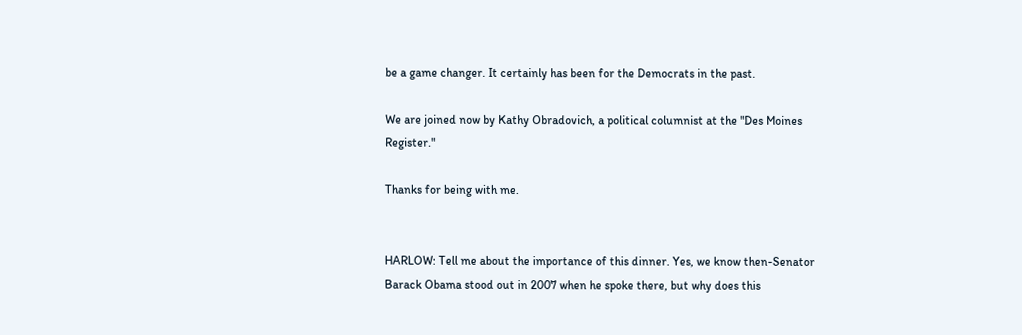be a game changer. It certainly has been for the Democrats in the past.

We are joined now by Kathy Obradovich, a political columnist at the "Des Moines Register."

Thanks for being with me.


HARLOW: Tell me about the importance of this dinner. Yes, we know then-Senator Barack Obama stood out in 2007 when he spoke there, but why does this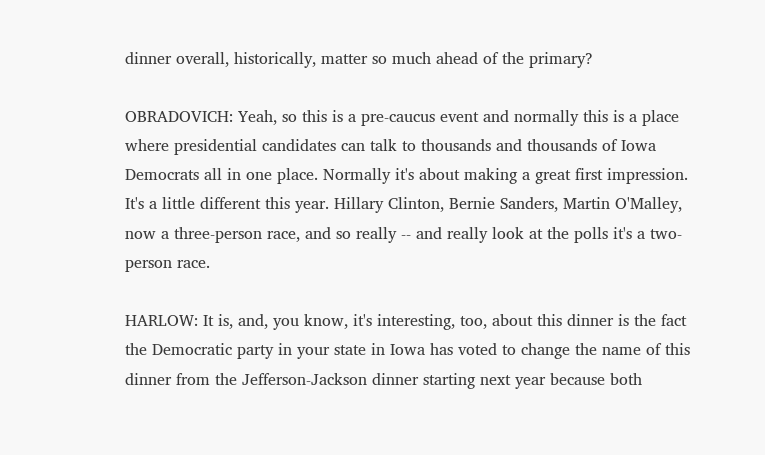dinner overall, historically, matter so much ahead of the primary?

OBRADOVICH: Yeah, so this is a pre-caucus event and normally this is a place where presidential candidates can talk to thousands and thousands of Iowa Democrats all in one place. Normally it's about making a great first impression. It's a little different this year. Hillary Clinton, Bernie Sanders, Martin O'Malley, now a three-person race, and so really -- and really look at the polls it's a two-person race.

HARLOW: It is, and, you know, it's interesting, too, about this dinner is the fact the Democratic party in your state in Iowa has voted to change the name of this dinner from the Jefferson-Jackson dinner starting next year because both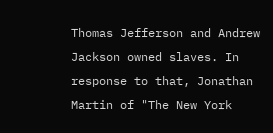Thomas Jefferson and Andrew Jackson owned slaves. In response to that, Jonathan Martin of "The New York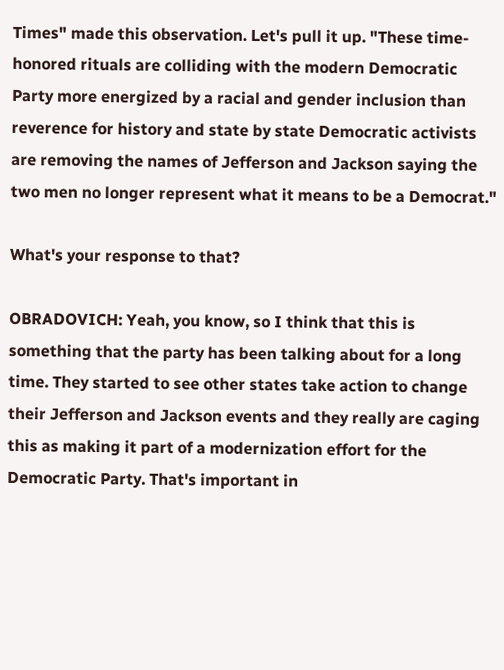Times" made this observation. Let's pull it up. "These time-honored rituals are colliding with the modern Democratic Party more energized by a racial and gender inclusion than reverence for history and state by state Democratic activists are removing the names of Jefferson and Jackson saying the two men no longer represent what it means to be a Democrat."

What's your response to that?

OBRADOVICH: Yeah, you know, so I think that this is something that the party has been talking about for a long time. They started to see other states take action to change their Jefferson and Jackson events and they really are caging this as making it part of a modernization effort for the Democratic Party. That's important in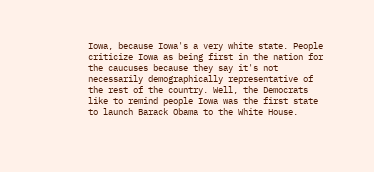Iowa, because Iowa's a very white state. People criticize Iowa as being first in the nation for the caucuses because they say it's not necessarily demographically representative of the rest of the country. Well, the Democrats like to remind people Iowa was the first state to launch Barack Obama to the White House.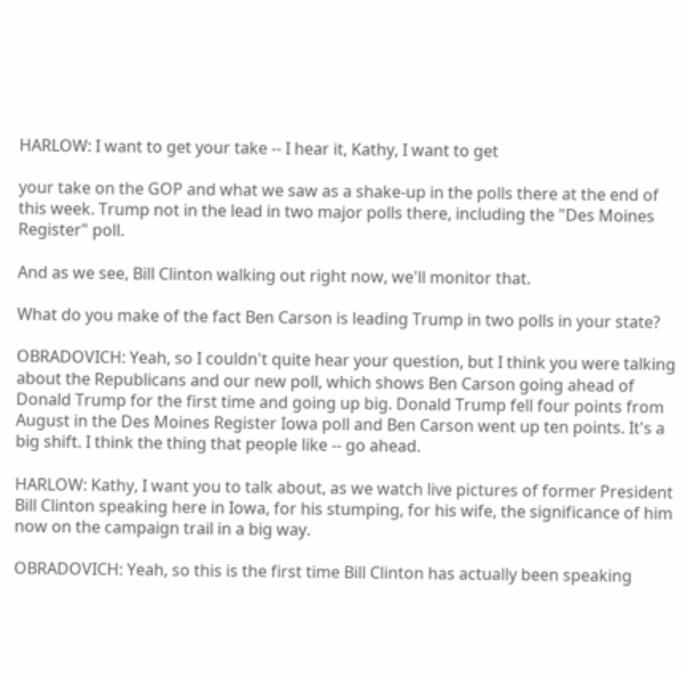HARLOW: I want to get your take -- I hear it, Kathy, I want to get

your take on the GOP and what we saw as a shake-up in the polls there at the end of this week. Trump not in the lead in two major polls there, including the "Des Moines Register" poll.

And as we see, Bill Clinton walking out right now, we'll monitor that.

What do you make of the fact Ben Carson is leading Trump in two polls in your state?

OBRADOVICH: Yeah, so I couldn't quite hear your question, but I think you were talking about the Republicans and our new poll, which shows Ben Carson going ahead of Donald Trump for the first time and going up big. Donald Trump fell four points from August in the Des Moines Register Iowa poll and Ben Carson went up ten points. It's a big shift. I think the thing that people like -- go ahead.

HARLOW: Kathy, I want you to talk about, as we watch live pictures of former President Bill Clinton speaking here in Iowa, for his stumping, for his wife, the significance of him now on the campaign trail in a big way.

OBRADOVICH: Yeah, so this is the first time Bill Clinton has actually been speaking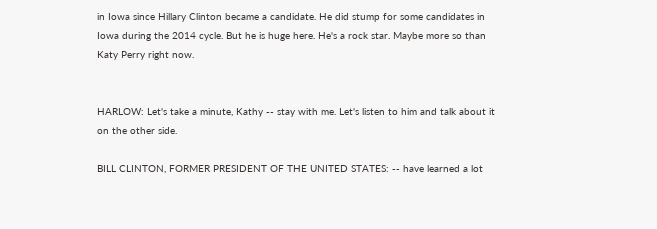in Iowa since Hillary Clinton became a candidate. He did stump for some candidates in Iowa during the 2014 cycle. But he is huge here. He's a rock star. Maybe more so than Katy Perry right now.


HARLOW: Let's take a minute, Kathy -- stay with me. Let's listen to him and talk about it on the other side.

BILL CLINTON, FORMER PRESIDENT OF THE UNITED STATES: -- have learned a lot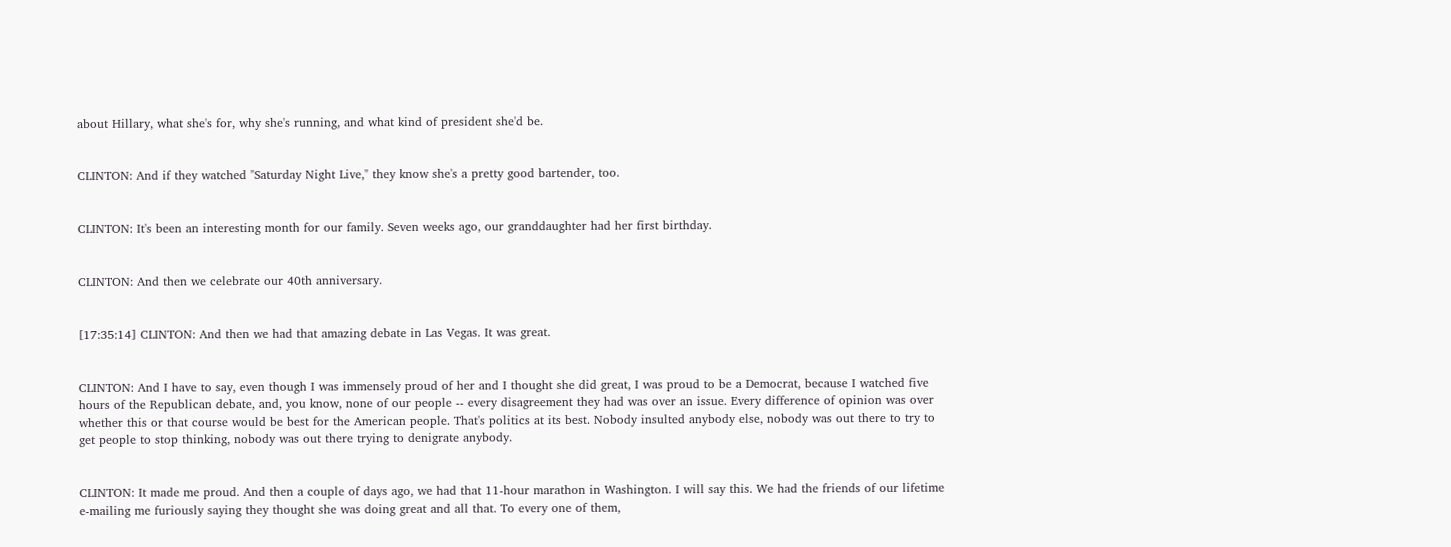about Hillary, what she's for, why she's running, and what kind of president she'd be.


CLINTON: And if they watched "Saturday Night Live," they know she's a pretty good bartender, too.


CLINTON: It's been an interesting month for our family. Seven weeks ago, our granddaughter had her first birthday.


CLINTON: And then we celebrate our 40th anniversary.


[17:35:14] CLINTON: And then we had that amazing debate in Las Vegas. It was great.


CLINTON: And I have to say, even though I was immensely proud of her and I thought she did great, I was proud to be a Democrat, because I watched five hours of the Republican debate, and, you know, none of our people -- every disagreement they had was over an issue. Every difference of opinion was over whether this or that course would be best for the American people. That's politics at its best. Nobody insulted anybody else, nobody was out there to try to get people to stop thinking, nobody was out there trying to denigrate anybody.


CLINTON: It made me proud. And then a couple of days ago, we had that 11-hour marathon in Washington. I will say this. We had the friends of our lifetime e-mailing me furiously saying they thought she was doing great and all that. To every one of them,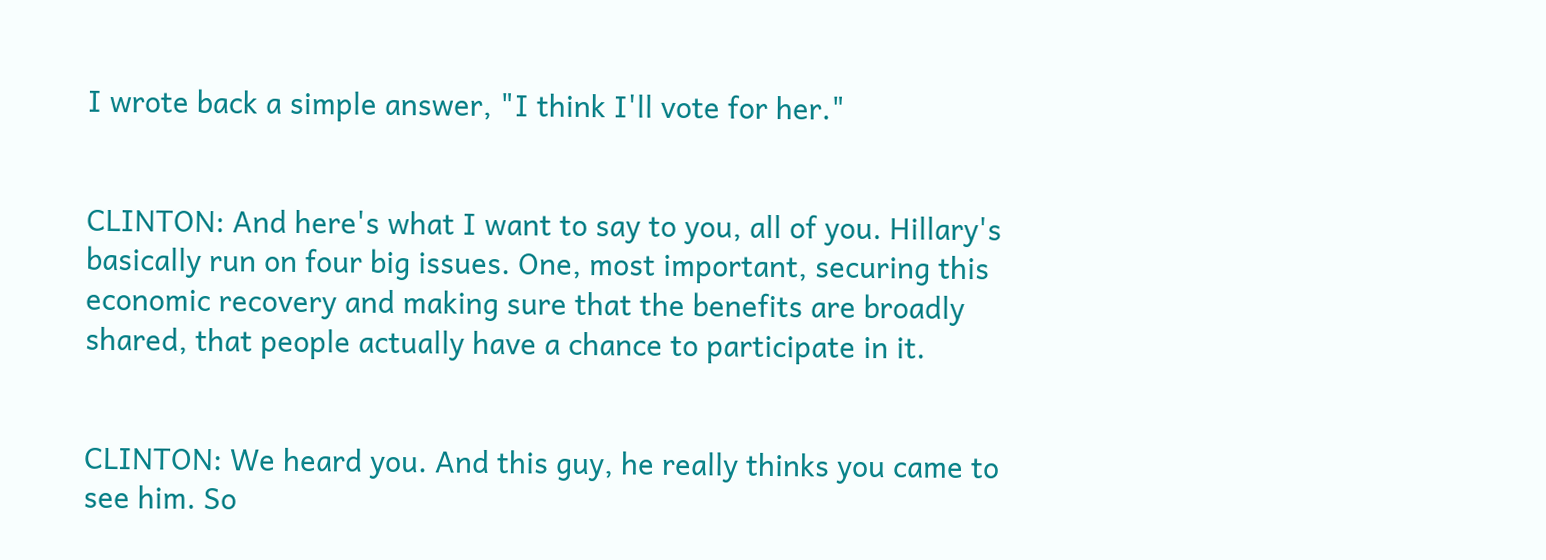I wrote back a simple answer, "I think I'll vote for her."


CLINTON: And here's what I want to say to you, all of you. Hillary's basically run on four big issues. One, most important, securing this economic recovery and making sure that the benefits are broadly shared, that people actually have a chance to participate in it.


CLINTON: We heard you. And this guy, he really thinks you came to see him. So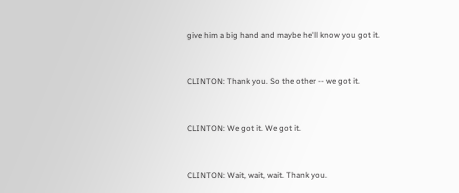give him a big hand and maybe he'll know you got it.


CLINTON: Thank you. So the other -- we got it.


CLINTON: We got it. We got it.


CLINTON: Wait, wait, wait. Thank you.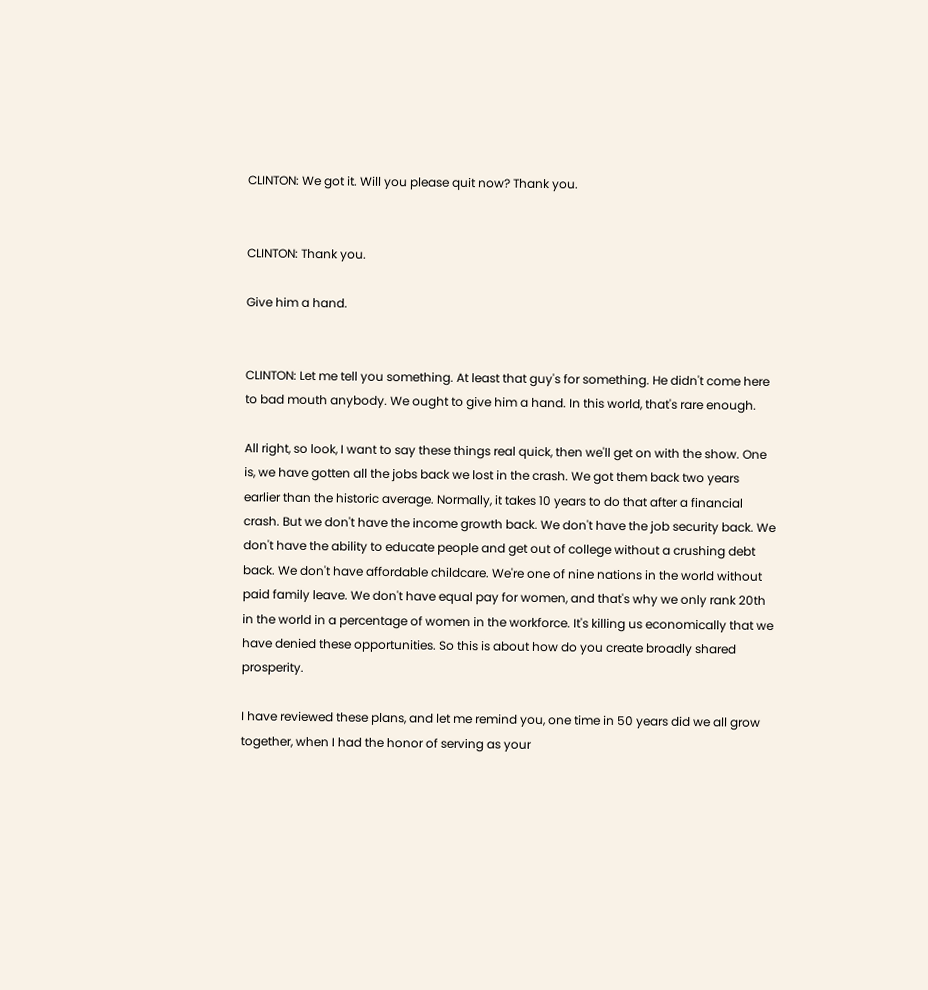CLINTON: We got it. Will you please quit now? Thank you.


CLINTON: Thank you.

Give him a hand.


CLINTON: Let me tell you something. At least that guy's for something. He didn't come here to bad mouth anybody. We ought to give him a hand. In this world, that's rare enough.

All right, so look, I want to say these things real quick, then we'll get on with the show. One is, we have gotten all the jobs back we lost in the crash. We got them back two years earlier than the historic average. Normally, it takes 10 years to do that after a financial crash. But we don't have the income growth back. We don't have the job security back. We don't have the ability to educate people and get out of college without a crushing debt back. We don't have affordable childcare. We're one of nine nations in the world without paid family leave. We don't have equal pay for women, and that's why we only rank 20th in the world in a percentage of women in the workforce. It's killing us economically that we have denied these opportunities. So this is about how do you create broadly shared prosperity.

I have reviewed these plans, and let me remind you, one time in 50 years did we all grow together, when I had the honor of serving as your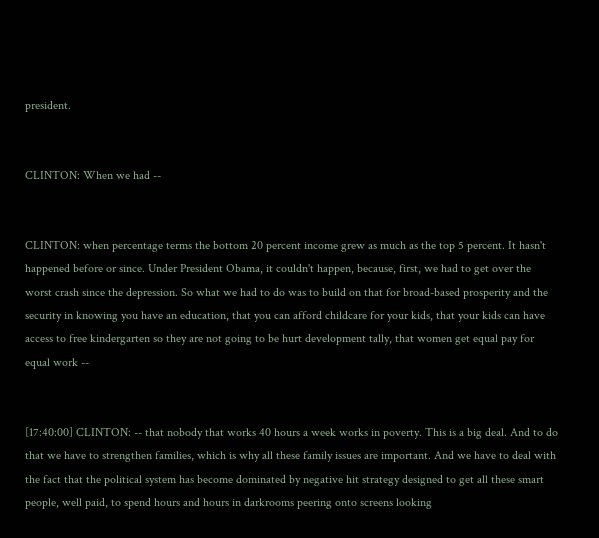president.


CLINTON: When we had --


CLINTON: when percentage terms the bottom 20 percent income grew as much as the top 5 percent. It hasn't happened before or since. Under President Obama, it couldn't happen, because, first, we had to get over the worst crash since the depression. So what we had to do was to build on that for broad-based prosperity and the security in knowing you have an education, that you can afford childcare for your kids, that your kids can have access to free kindergarten so they are not going to be hurt development tally, that women get equal pay for equal work --


[17:40:00] CLINTON: -- that nobody that works 40 hours a week works in poverty. This is a big deal. And to do that we have to strengthen families, which is why all these family issues are important. And we have to deal with the fact that the political system has become dominated by negative hit strategy designed to get all these smart people, well paid, to spend hours and hours in darkrooms peering onto screens looking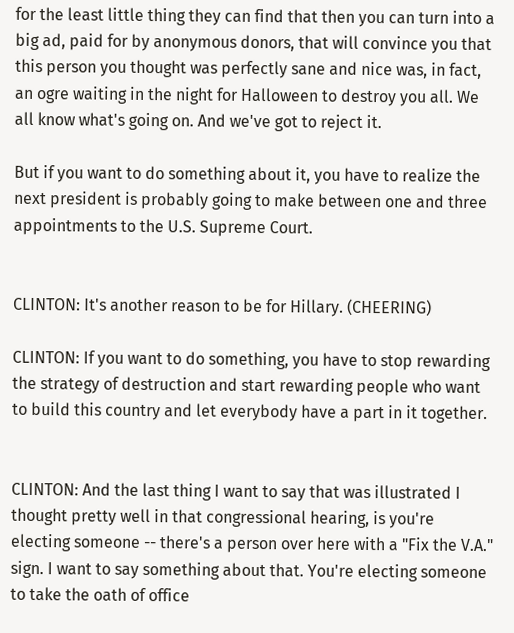for the least little thing they can find that then you can turn into a big ad, paid for by anonymous donors, that will convince you that this person you thought was perfectly sane and nice was, in fact, an ogre waiting in the night for Halloween to destroy you all. We all know what's going on. And we've got to reject it.

But if you want to do something about it, you have to realize the next president is probably going to make between one and three appointments to the U.S. Supreme Court.


CLINTON: It's another reason to be for Hillary. (CHEERING)

CLINTON: If you want to do something, you have to stop rewarding the strategy of destruction and start rewarding people who want to build this country and let everybody have a part in it together.


CLINTON: And the last thing I want to say that was illustrated I thought pretty well in that congressional hearing, is you're electing someone -- there's a person over here with a "Fix the V.A." sign. I want to say something about that. You're electing someone to take the oath of office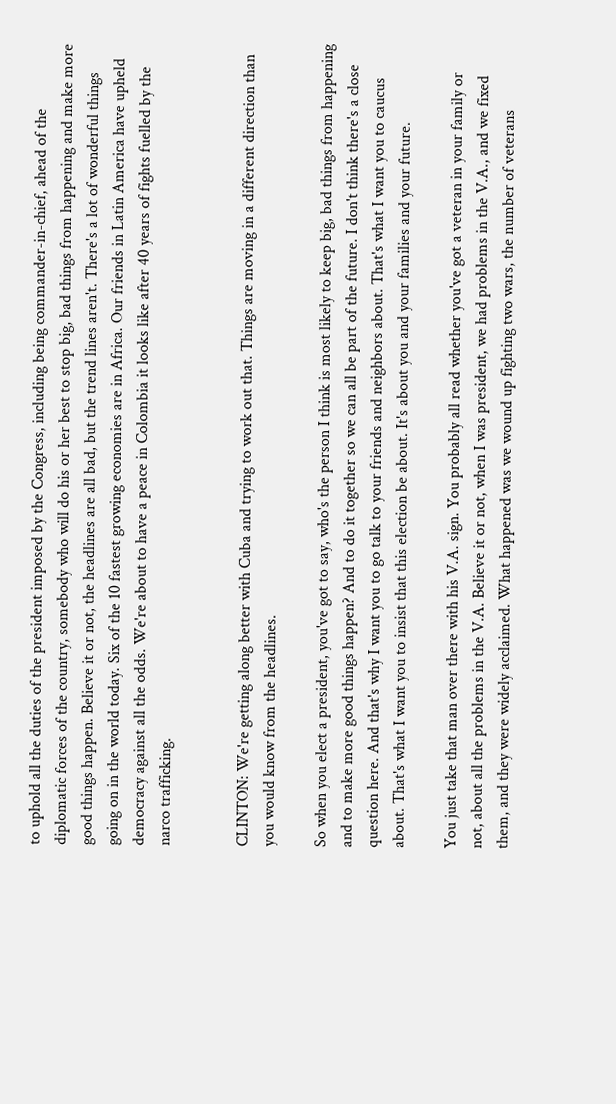to uphold all the duties of the president imposed by the Congress, including being commander-in-chief, ahead of the diplomatic forces of the country, somebody who will do his or her best to stop big, bad things from happening and make more good things happen. Believe it or not, the headlines are all bad, but the trend lines aren't. There's a lot of wonderful things going on in the world today. Six of the 10 fastest growing economies are in Africa. Our friends in Latin America have upheld democracy against all the odds. We're about to have a peace in Colombia it looks like after 40 years of fights fuelled by the narco trafficking.


CLINTON: We're getting along better with Cuba and trying to work out that. Things are moving in a different direction than you would know from the headlines.

So when you elect a president, you've got to say, who's the person I think is most likely to keep big, bad things from happening and to make more good things happen? And to do it together so we can all be part of the future. I don't think there's a close question here. And that's why I want you to go talk to your friends and neighbors about. That's what I want you to caucus about. That's what I want you to insist that this election be about. It's about you and your families and your future.

You just take that man over there with his V.A. sign. You probably all read whether you've got a veteran in your family or not, about all the problems in the V.A. Believe it or not, when I was president, we had problems in the V.A., and we fixed them, and they were widely acclaimed. What happened was we wound up fighting two wars, the number of veterans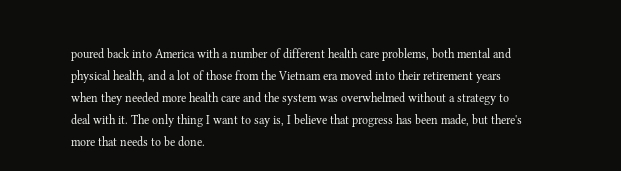poured back into America with a number of different health care problems, both mental and physical health, and a lot of those from the Vietnam era moved into their retirement years when they needed more health care and the system was overwhelmed without a strategy to deal with it. The only thing I want to say is, I believe that progress has been made, but there's more that needs to be done.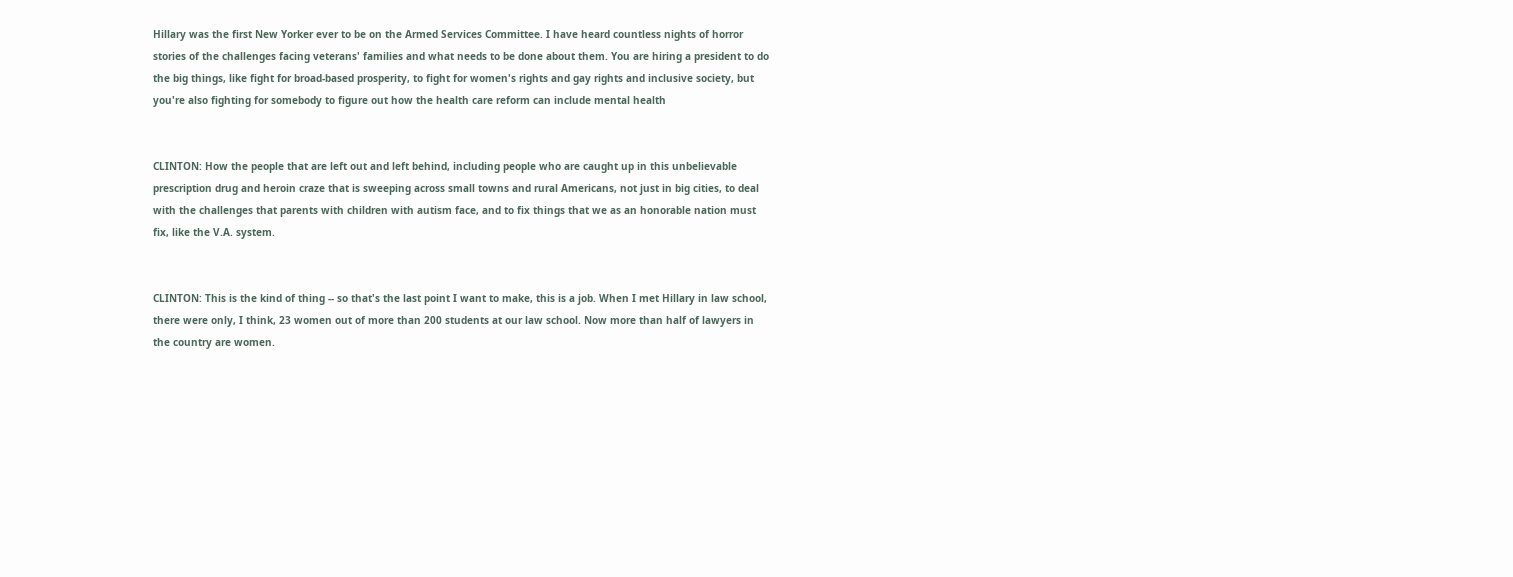Hillary was the first New Yorker ever to be on the Armed Services Committee. I have heard countless nights of horror stories of the challenges facing veterans' families and what needs to be done about them. You are hiring a president to do the big things, like fight for broad-based prosperity, to fight for women's rights and gay rights and inclusive society, but you're also fighting for somebody to figure out how the health care reform can include mental health


CLINTON: How the people that are left out and left behind, including people who are caught up in this unbelievable prescription drug and heroin craze that is sweeping across small towns and rural Americans, not just in big cities, to deal with the challenges that parents with children with autism face, and to fix things that we as an honorable nation must fix, like the V.A. system.


CLINTON: This is the kind of thing -- so that's the last point I want to make, this is a job. When I met Hillary in law school, there were only, I think, 23 women out of more than 200 students at our law school. Now more than half of lawyers in the country are women.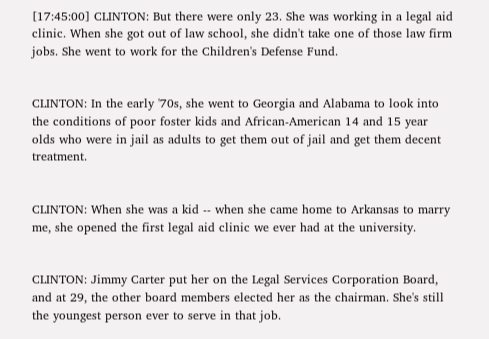[17:45:00] CLINTON: But there were only 23. She was working in a legal aid clinic. When she got out of law school, she didn't take one of those law firm jobs. She went to work for the Children's Defense Fund.


CLINTON: In the early '70s, she went to Georgia and Alabama to look into the conditions of poor foster kids and African-American 14 and 15 year olds who were in jail as adults to get them out of jail and get them decent treatment.


CLINTON: When she was a kid -- when she came home to Arkansas to marry me, she opened the first legal aid clinic we ever had at the university.


CLINTON: Jimmy Carter put her on the Legal Services Corporation Board, and at 29, the other board members elected her as the chairman. She's still the youngest person ever to serve in that job.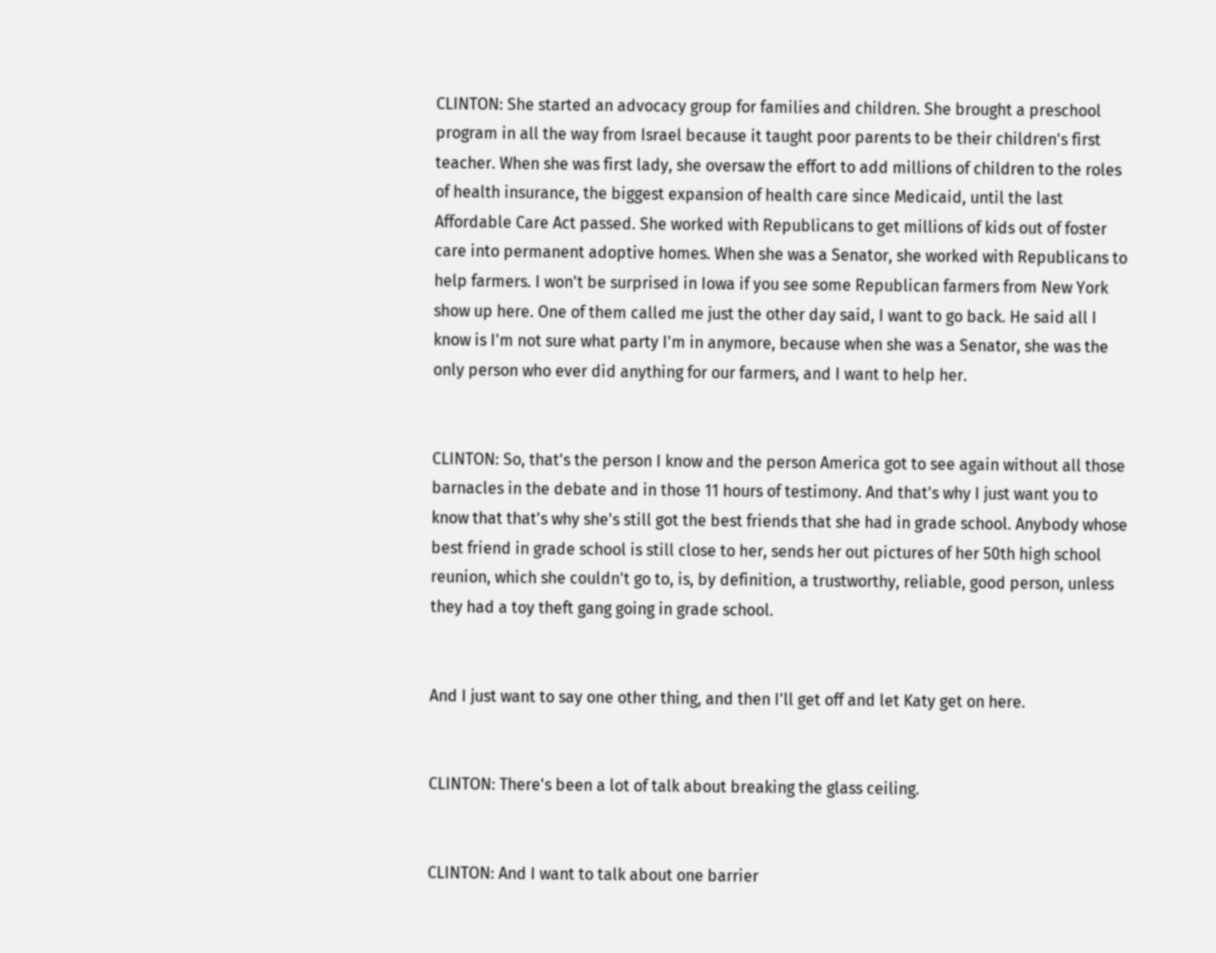CLINTON: She started an advocacy group for families and children. She brought a preschool program in all the way from Israel because it taught poor parents to be their children's first teacher. When she was first lady, she oversaw the effort to add millions of children to the roles of health insurance, the biggest expansion of health care since Medicaid, until the last Affordable Care Act passed. She worked with Republicans to get millions of kids out of foster care into permanent adoptive homes. When she was a Senator, she worked with Republicans to help farmers. I won't be surprised in Iowa if you see some Republican farmers from New York show up here. One of them called me just the other day said, I want to go back. He said all I know is I'm not sure what party I'm in anymore, because when she was a Senator, she was the only person who ever did anything for our farmers, and I want to help her.


CLINTON: So, that's the person I know and the person America got to see again without all those barnacles in the debate and in those 11 hours of testimony. And that's why I just want you to know that that's why she's still got the best friends that she had in grade school. Anybody whose best friend in grade school is still close to her, sends her out pictures of her 50th high school reunion, which she couldn't go to, is, by definition, a trustworthy, reliable, good person, unless they had a toy theft gang going in grade school.


And I just want to say one other thing, and then I'll get off and let Katy get on here.


CLINTON: There's been a lot of talk about breaking the glass ceiling.


CLINTON: And I want to talk about one barrier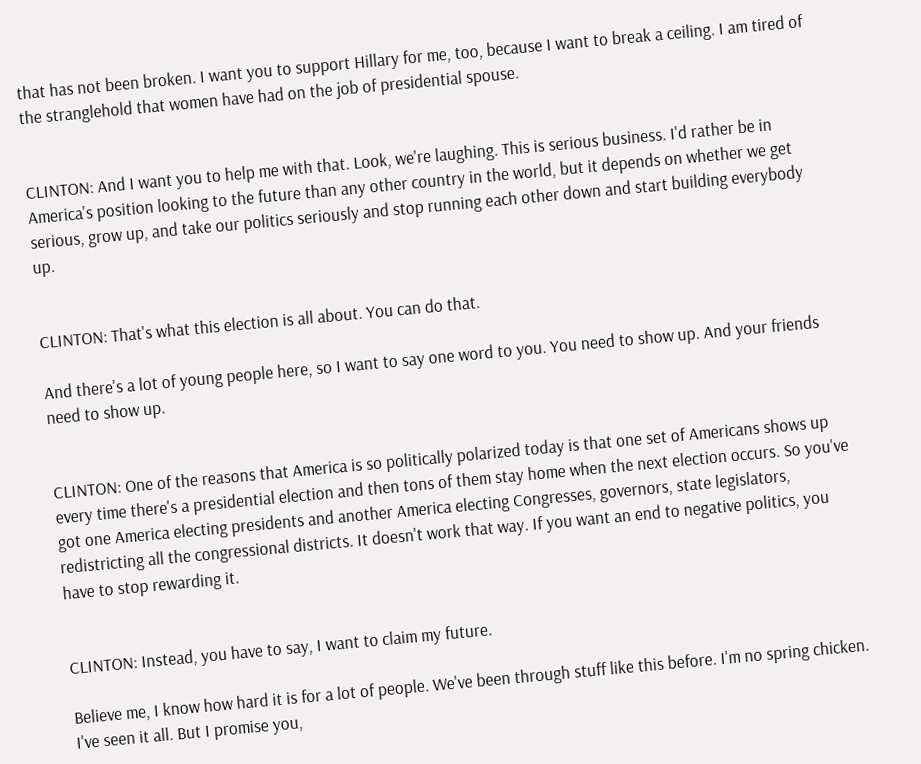that has not been broken. I want you to support Hillary for me, too, because I want to break a ceiling. I am tired of the stranglehold that women have had on the job of presidential spouse.


CLINTON: And I want you to help me with that. Look, we're laughing. This is serious business. I'd rather be in America's position looking to the future than any other country in the world, but it depends on whether we get serious, grow up, and take our politics seriously and stop running each other down and start building everybody up.


CLINTON: That's what this election is all about. You can do that.

And there's a lot of young people here, so I want to say one word to you. You need to show up. And your friends need to show up.


CLINTON: One of the reasons that America is so politically polarized today is that one set of Americans shows up every time there's a presidential election and then tons of them stay home when the next election occurs. So you've got one America electing presidents and another America electing Congresses, governors, state legislators, redistricting all the congressional districts. It doesn't work that way. If you want an end to negative politics, you have to stop rewarding it.


CLINTON: Instead, you have to say, I want to claim my future.

Believe me, I know how hard it is for a lot of people. We've been through stuff like this before. I'm no spring chicken. I've seen it all. But I promise you,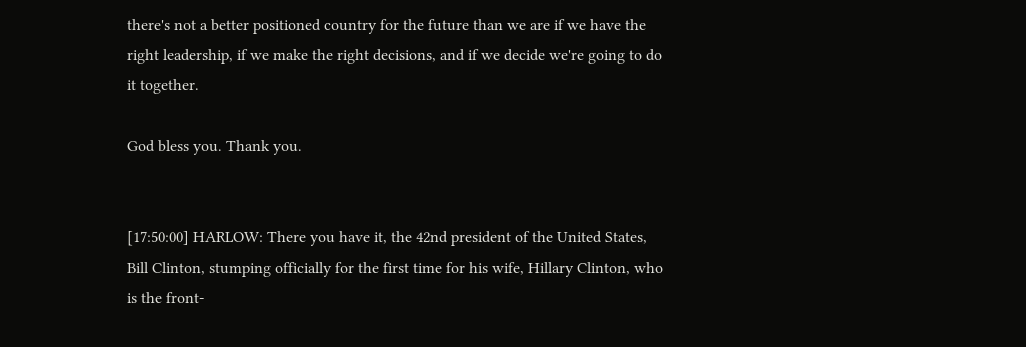there's not a better positioned country for the future than we are if we have the right leadership, if we make the right decisions, and if we decide we're going to do it together.

God bless you. Thank you.


[17:50:00] HARLOW: There you have it, the 42nd president of the United States, Bill Clinton, stumping officially for the first time for his wife, Hillary Clinton, who is the front-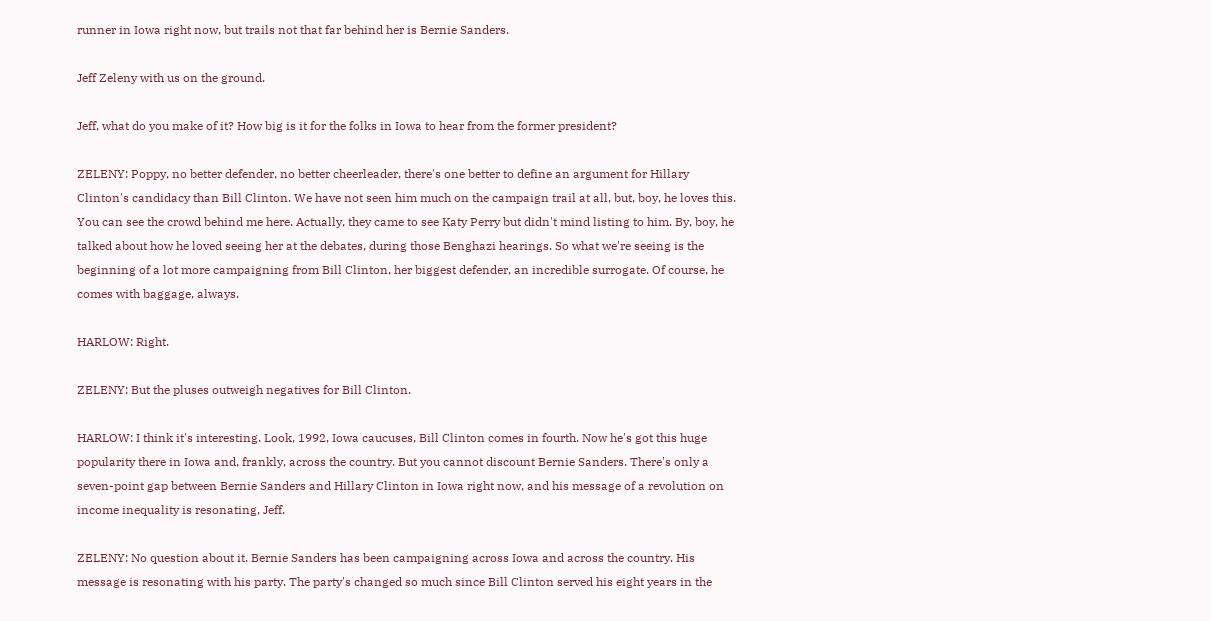runner in Iowa right now, but trails not that far behind her is Bernie Sanders.

Jeff Zeleny with us on the ground.

Jeff, what do you make of it? How big is it for the folks in Iowa to hear from the former president?

ZELENY: Poppy, no better defender, no better cheerleader, there's one better to define an argument for Hillary Clinton's candidacy than Bill Clinton. We have not seen him much on the campaign trail at all, but, boy, he loves this. You can see the crowd behind me here. Actually, they came to see Katy Perry but didn't mind listing to him. By, boy, he talked about how he loved seeing her at the debates, during those Benghazi hearings. So what we're seeing is the beginning of a lot more campaigning from Bill Clinton, her biggest defender, an incredible surrogate. Of course, he comes with baggage, always.

HARLOW: Right.

ZELENY: But the pluses outweigh negatives for Bill Clinton.

HARLOW: I think it's interesting. Look, 1992, Iowa caucuses, Bill Clinton comes in fourth. Now he's got this huge popularity there in Iowa and, frankly, across the country. But you cannot discount Bernie Sanders. There's only a seven-point gap between Bernie Sanders and Hillary Clinton in Iowa right now, and his message of a revolution on income inequality is resonating, Jeff.

ZELENY: No question about it. Bernie Sanders has been campaigning across Iowa and across the country. His message is resonating with his party. The party's changed so much since Bill Clinton served his eight years in the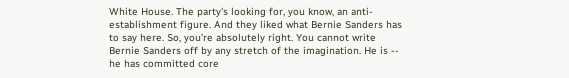White House. The party's looking for, you know, an anti-establishment figure. And they liked what Bernie Sanders has to say here. So, you're absolutely right. You cannot write Bernie Sanders off by any stretch of the imagination. He is -- he has committed core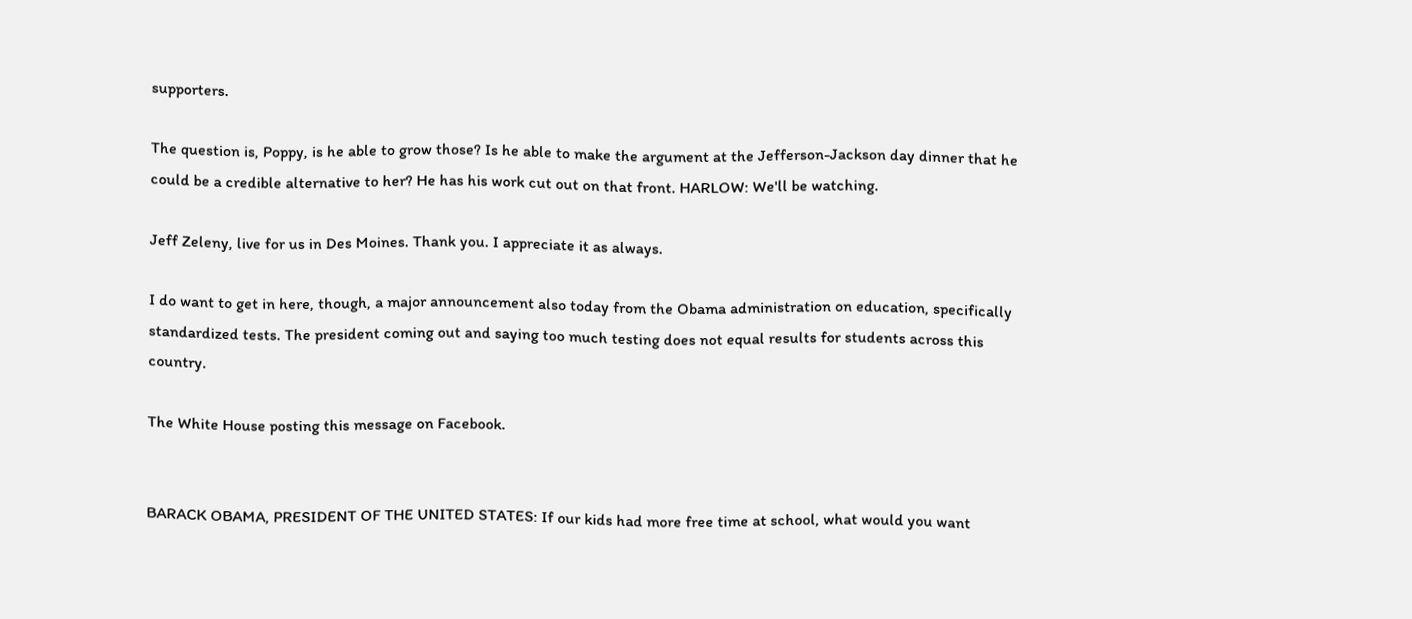supporters.

The question is, Poppy, is he able to grow those? Is he able to make the argument at the Jefferson-Jackson day dinner that he could be a credible alternative to her? He has his work cut out on that front. HARLOW: We'll be watching.

Jeff Zeleny, live for us in Des Moines. Thank you. I appreciate it as always.

I do want to get in here, though, a major announcement also today from the Obama administration on education, specifically standardized tests. The president coming out and saying too much testing does not equal results for students across this country.

The White House posting this message on Facebook.


BARACK OBAMA, PRESIDENT OF THE UNITED STATES: If our kids had more free time at school, what would you want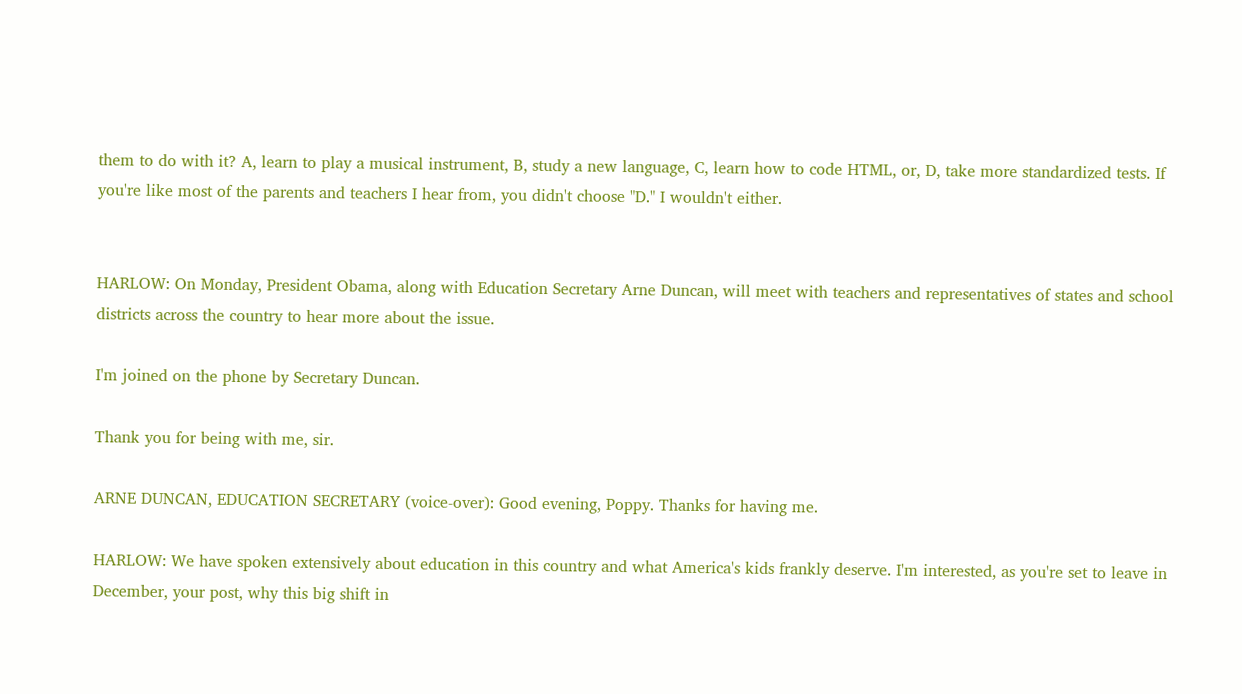them to do with it? A, learn to play a musical instrument, B, study a new language, C, learn how to code HTML, or, D, take more standardized tests. If you're like most of the parents and teachers I hear from, you didn't choose "D." I wouldn't either.


HARLOW: On Monday, President Obama, along with Education Secretary Arne Duncan, will meet with teachers and representatives of states and school districts across the country to hear more about the issue.

I'm joined on the phone by Secretary Duncan.

Thank you for being with me, sir.

ARNE DUNCAN, EDUCATION SECRETARY (voice-over): Good evening, Poppy. Thanks for having me.

HARLOW: We have spoken extensively about education in this country and what America's kids frankly deserve. I'm interested, as you're set to leave in December, your post, why this big shift in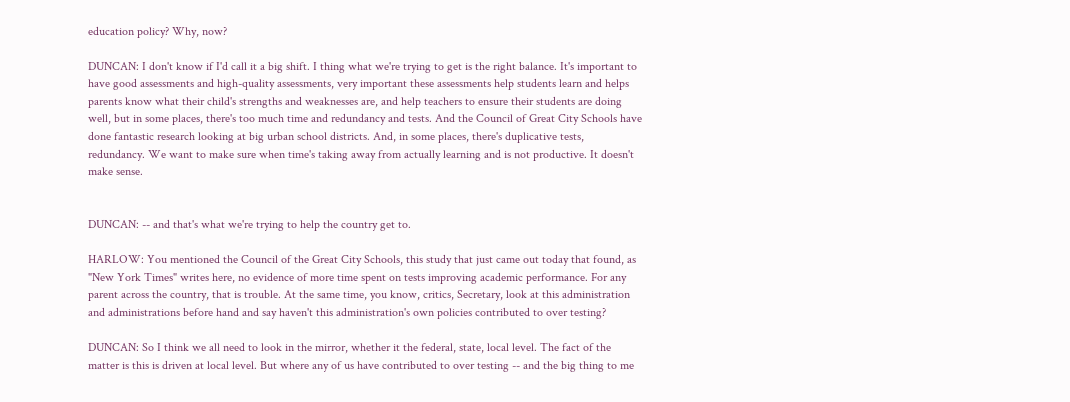education policy? Why, now?

DUNCAN: I don't know if I'd call it a big shift. I thing what we're trying to get is the right balance. It's important to have good assessments and high-quality assessments, very important these assessments help students learn and helps parents know what their child's strengths and weaknesses are, and help teachers to ensure their students are doing well, but in some places, there's too much time and redundancy and tests. And the Council of Great City Schools have done fantastic research looking at big urban school districts. And, in some places, there's duplicative tests, redundancy. We want to make sure when time's taking away from actually learning and is not productive. It doesn't make sense.


DUNCAN: -- and that's what we're trying to help the country get to.

HARLOW: You mentioned the Council of the Great City Schools, this study that just came out today that found, as "New York Times" writes here, no evidence of more time spent on tests improving academic performance. For any parent across the country, that is trouble. At the same time, you know, critics, Secretary, look at this administration and administrations before hand and say haven't this administration's own policies contributed to over testing?

DUNCAN: So I think we all need to look in the mirror, whether it the federal, state, local level. The fact of the matter is this is driven at local level. But where any of us have contributed to over testing -- and the big thing to me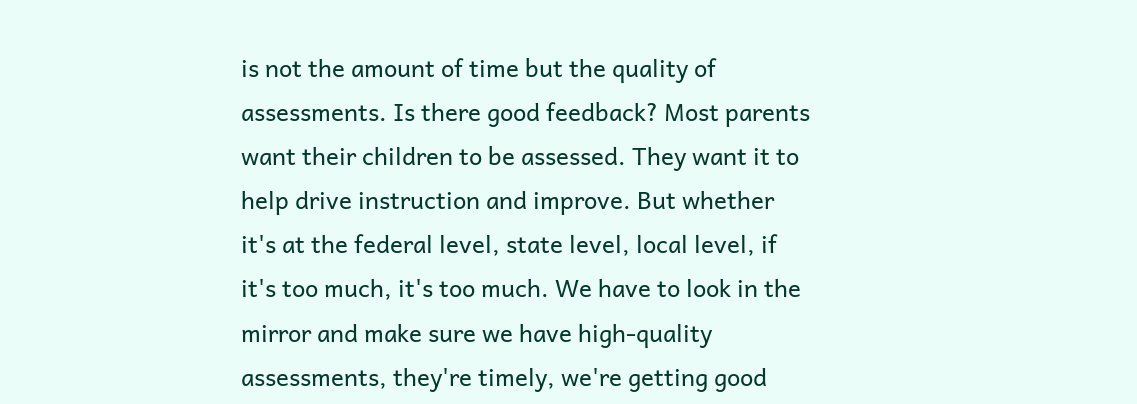is not the amount of time but the quality of assessments. Is there good feedback? Most parents want their children to be assessed. They want it to help drive instruction and improve. But whether it's at the federal level, state level, local level, if it's too much, it's too much. We have to look in the mirror and make sure we have high-quality assessments, they're timely, we're getting good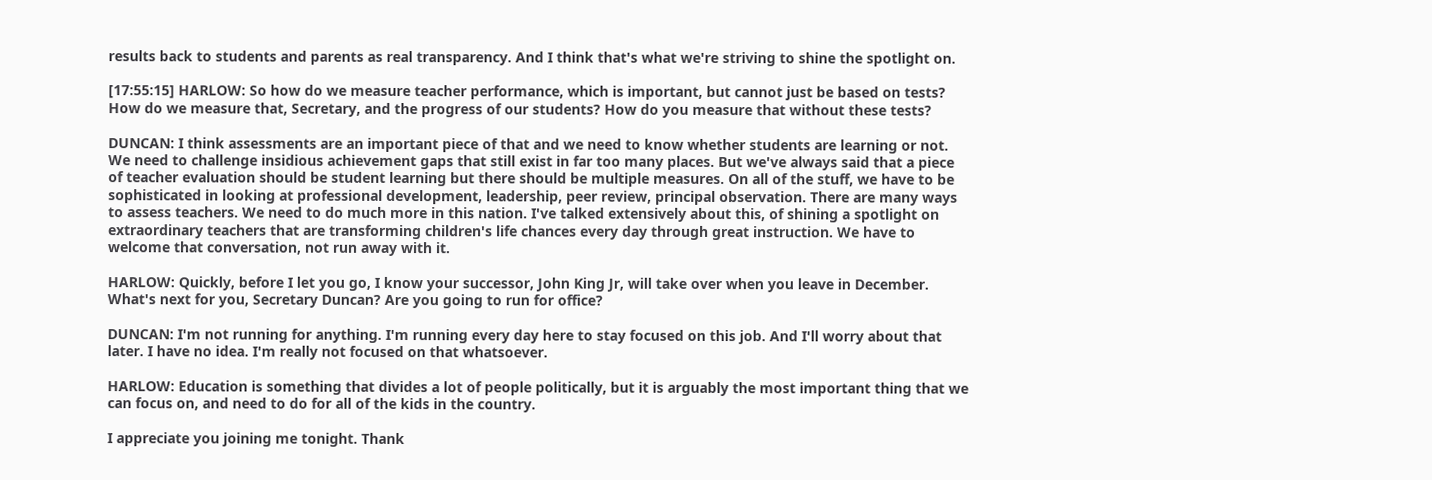results back to students and parents as real transparency. And I think that's what we're striving to shine the spotlight on.

[17:55:15] HARLOW: So how do we measure teacher performance, which is important, but cannot just be based on tests? How do we measure that, Secretary, and the progress of our students? How do you measure that without these tests?

DUNCAN: I think assessments are an important piece of that and we need to know whether students are learning or not. We need to challenge insidious achievement gaps that still exist in far too many places. But we've always said that a piece of teacher evaluation should be student learning but there should be multiple measures. On all of the stuff, we have to be sophisticated in looking at professional development, leadership, peer review, principal observation. There are many ways to assess teachers. We need to do much more in this nation. I've talked extensively about this, of shining a spotlight on extraordinary teachers that are transforming children's life chances every day through great instruction. We have to welcome that conversation, not run away with it.

HARLOW: Quickly, before I let you go, I know your successor, John King Jr, will take over when you leave in December. What's next for you, Secretary Duncan? Are you going to run for office?

DUNCAN: I'm not running for anything. I'm running every day here to stay focused on this job. And I'll worry about that later. I have no idea. I'm really not focused on that whatsoever.

HARLOW: Education is something that divides a lot of people politically, but it is arguably the most important thing that we can focus on, and need to do for all of the kids in the country.

I appreciate you joining me tonight. Thank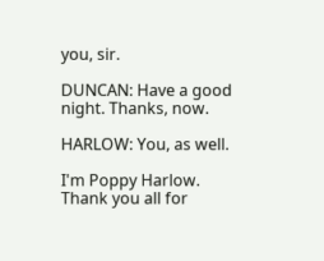you, sir.

DUNCAN: Have a good night. Thanks, now.

HARLOW: You, as well.

I'm Poppy Harlow. Thank you all for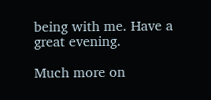being with me. Have a great evening.

Much more on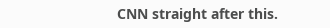CNN straight after this.